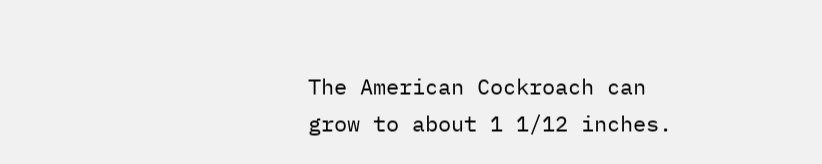The American Cockroach can grow to about 1 1/12 inches.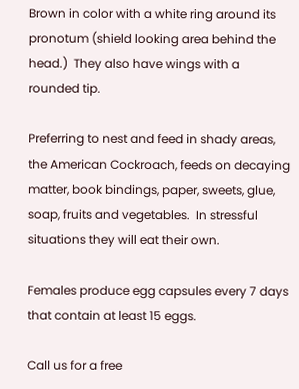Brown in color with a white ring around its pronotum (shield looking area behind the head.)  They also have wings with a rounded tip.

Preferring to nest and feed in shady areas, the American Cockroach, feeds on decaying  matter, book bindings, paper, sweets, glue, soap, fruits and vegetables.  In stressful situations they will eat their own.

Females produce egg capsules every 7 days that contain at least 15 eggs.

Call us for a free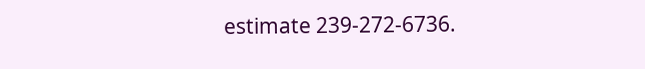estimate 239-272-6736.